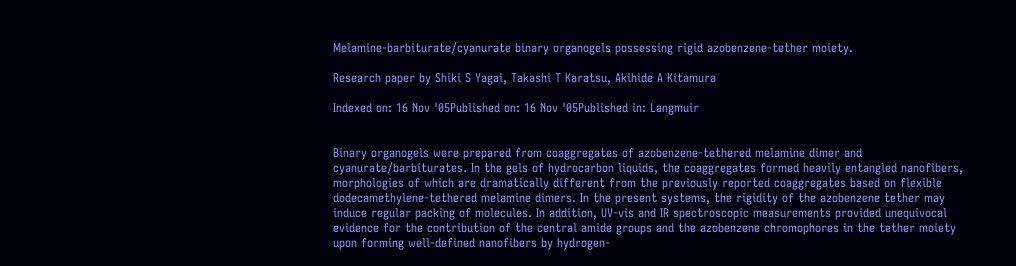Melamine-barbiturate/cyanurate binary organogels possessing rigid azobenzene-tether moiety.

Research paper by Shiki S Yagai, Takashi T Karatsu, Akihide A Kitamura

Indexed on: 16 Nov '05Published on: 16 Nov '05Published in: Langmuir


Binary organogels were prepared from coaggregates of azobenzene-tethered melamine dimer and cyanurate/barbiturates. In the gels of hydrocarbon liquids, the coaggregates formed heavily entangled nanofibers, morphologies of which are dramatically different from the previously reported coaggregates based on flexible dodecamethylene-tethered melamine dimers. In the present systems, the rigidity of the azobenzene tether may induce regular packing of molecules. In addition, UV-vis and IR spectroscopic measurements provided unequivocal evidence for the contribution of the central amide groups and the azobenzene chromophores in the tether moiety upon forming well-defined nanofibers by hydrogen-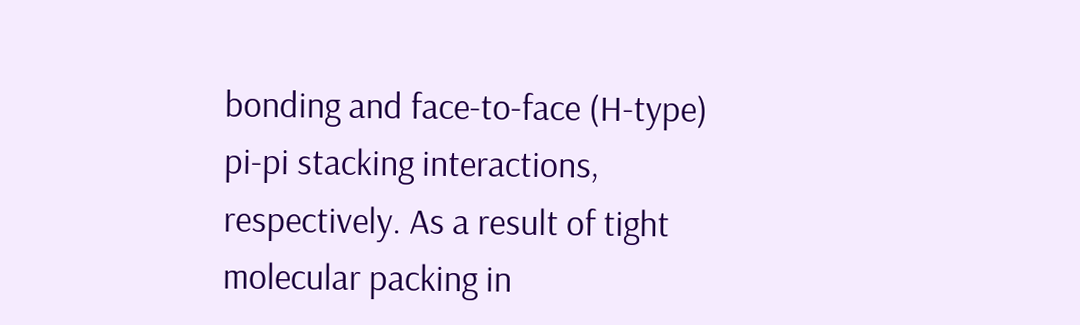bonding and face-to-face (H-type) pi-pi stacking interactions, respectively. As a result of tight molecular packing in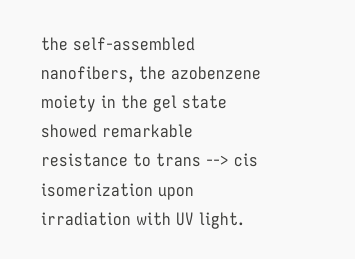the self-assembled nanofibers, the azobenzene moiety in the gel state showed remarkable resistance to trans --> cis isomerization upon irradiation with UV light.